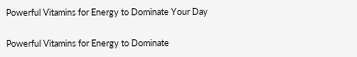Powerful Vitamins for Energy to Dominate Your Day

Powerful Vitamins for Energy to Dominate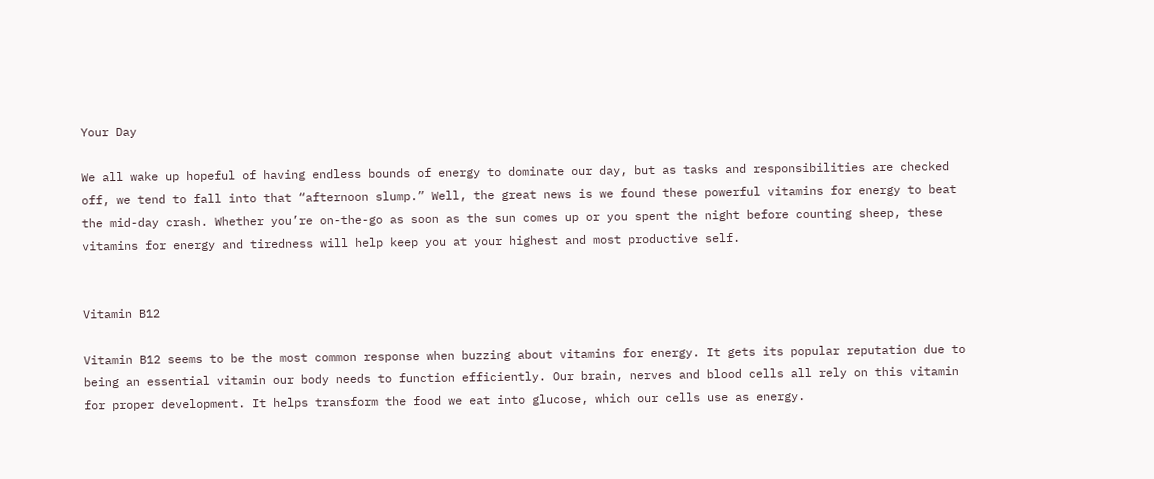Your Day

We all wake up hopeful of having endless bounds of energy to dominate our day, but as tasks and responsibilities are checked off, we tend to fall into that “afternoon slump.” Well, the great news is we found these powerful vitamins for energy to beat the mid-day crash. Whether you’re on-the-go as soon as the sun comes up or you spent the night before counting sheep, these vitamins for energy and tiredness will help keep you at your highest and most productive self.


Vitamin B12

Vitamin B12 seems to be the most common response when buzzing about vitamins for energy. It gets its popular reputation due to being an essential vitamin our body needs to function efficiently. Our brain, nerves and blood cells all rely on this vitamin for proper development. It helps transform the food we eat into glucose, which our cells use as energy.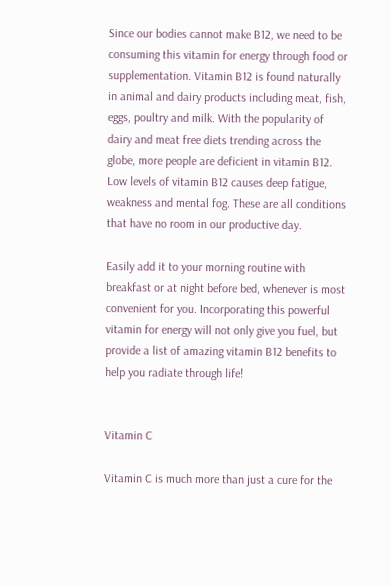Since our bodies cannot make B12, we need to be consuming this vitamin for energy through food or supplementation. Vitamin B12 is found naturally in animal and dairy products including meat, fish, eggs, poultry and milk. With the popularity of dairy and meat free diets trending across the globe, more people are deficient in vitamin B12. Low levels of vitamin B12 causes deep fatigue, weakness and mental fog. These are all conditions that have no room in our productive day.

Easily add it to your morning routine with breakfast or at night before bed, whenever is most convenient for you. Incorporating this powerful vitamin for energy will not only give you fuel, but provide a list of amazing vitamin B12 benefits to help you radiate through life!


Vitamin C

Vitamin C is much more than just a cure for the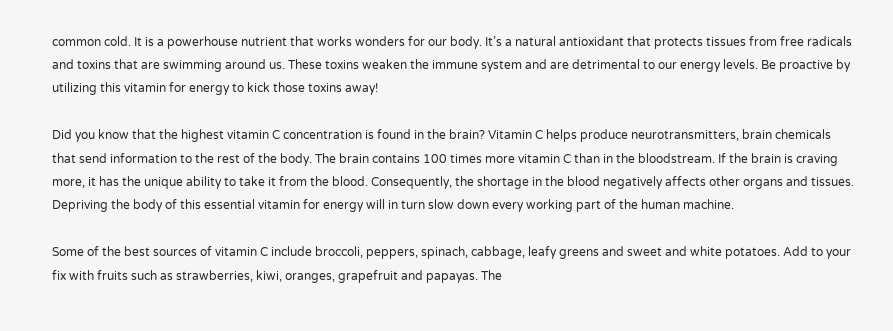common cold. It is a powerhouse nutrient that works wonders for our body. It’s a natural antioxidant that protects tissues from free radicals and toxins that are swimming around us. These toxins weaken the immune system and are detrimental to our energy levels. Be proactive by utilizing this vitamin for energy to kick those toxins away!

Did you know that the highest vitamin C concentration is found in the brain? Vitamin C helps produce neurotransmitters, brain chemicals that send information to the rest of the body. The brain contains 100 times more vitamin C than in the bloodstream. If the brain is craving more, it has the unique ability to take it from the blood. Consequently, the shortage in the blood negatively affects other organs and tissues. Depriving the body of this essential vitamin for energy will in turn slow down every working part of the human machine.

Some of the best sources of vitamin C include broccoli, peppers, spinach, cabbage, leafy greens and sweet and white potatoes. Add to your fix with fruits such as strawberries, kiwi, oranges, grapefruit and papayas. The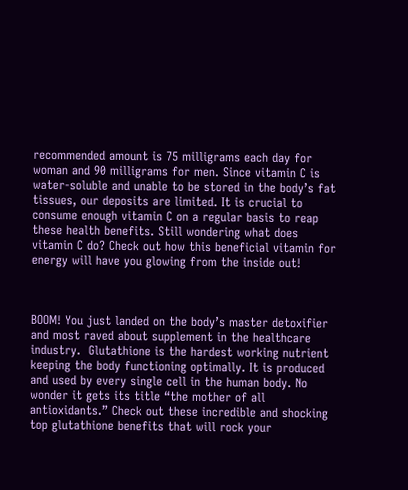recommended amount is 75 milligrams each day for woman and 90 milligrams for men. Since vitamin C is water-soluble and unable to be stored in the body’s fat tissues, our deposits are limited. It is crucial to consume enough vitamin C on a regular basis to reap these health benefits. Still wondering what does vitamin C do? Check out how this beneficial vitamin for energy will have you glowing from the inside out!



BOOM! You just landed on the body’s master detoxifier and most raved about supplement in the healthcare industry.  Glutathione is the hardest working nutrient keeping the body functioning optimally. It is produced and used by every single cell in the human body. No wonder it gets its title “the mother of all antioxidants.” Check out these incredible and shocking top glutathione benefits that will rock your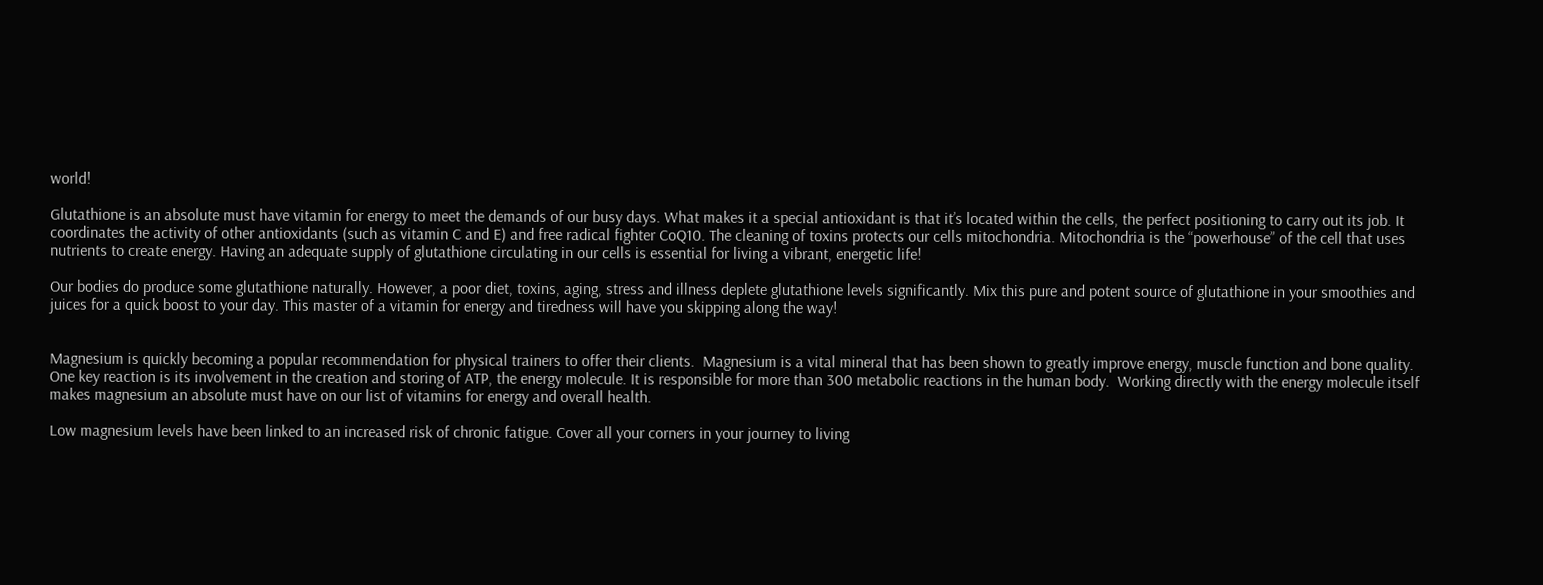world!

Glutathione is an absolute must have vitamin for energy to meet the demands of our busy days. What makes it a special antioxidant is that it’s located within the cells, the perfect positioning to carry out its job. It coordinates the activity of other antioxidants (such as vitamin C and E) and free radical fighter CoQ10. The cleaning of toxins protects our cells mitochondria. Mitochondria is the “powerhouse” of the cell that uses nutrients to create energy. Having an adequate supply of glutathione circulating in our cells is essential for living a vibrant, energetic life!

Our bodies do produce some glutathione naturally. However, a poor diet, toxins, aging, stress and illness deplete glutathione levels significantly. Mix this pure and potent source of glutathione in your smoothies and juices for a quick boost to your day. This master of a vitamin for energy and tiredness will have you skipping along the way!


Magnesium is quickly becoming a popular recommendation for physical trainers to offer their clients.  Magnesium is a vital mineral that has been shown to greatly improve energy, muscle function and bone quality. One key reaction is its involvement in the creation and storing of ATP, the energy molecule. It is responsible for more than 300 metabolic reactions in the human body.  Working directly with the energy molecule itself makes magnesium an absolute must have on our list of vitamins for energy and overall health.

Low magnesium levels have been linked to an increased risk of chronic fatigue. Cover all your corners in your journey to living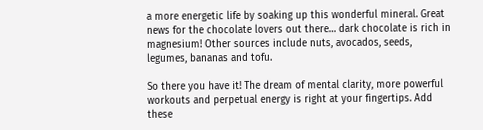a more energetic life by soaking up this wonderful mineral. Great news for the chocolate lovers out there… dark chocolate is rich in magnesium! Other sources include nuts, avocados, seeds, legumes, bananas and tofu.

So there you have it! The dream of mental clarity, more powerful workouts and perpetual energy is right at your fingertips. Add these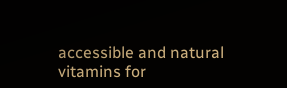accessible and natural vitamins for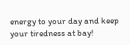energy to your day and keep your tiredness at bay!